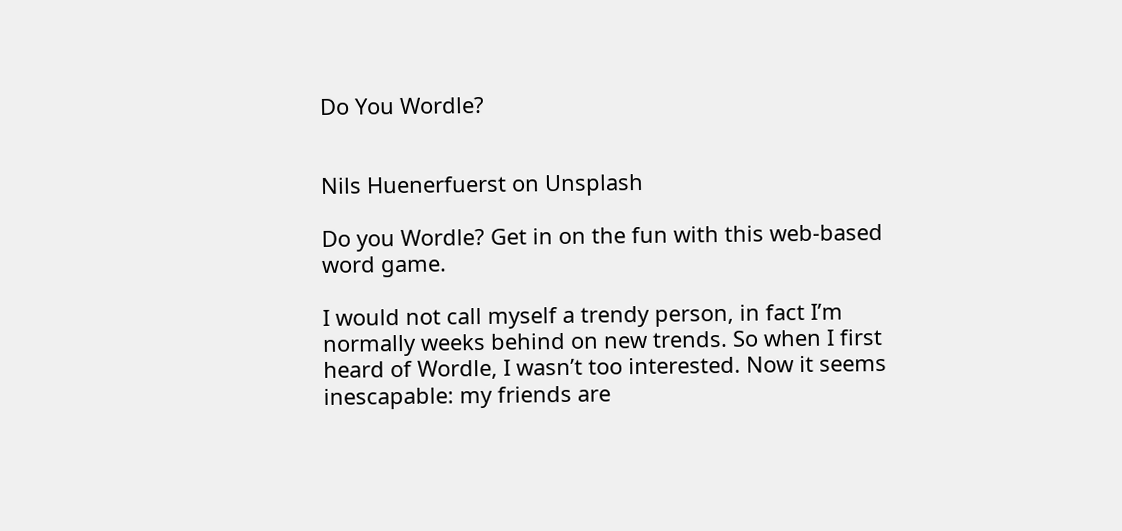Do You Wordle?


Nils Huenerfuerst on Unsplash

Do you Wordle? Get in on the fun with this web-based word game.

I would not call myself a trendy person, in fact I’m normally weeks behind on new trends. So when I first heard of Wordle, I wasn’t too interested. Now it seems inescapable: my friends are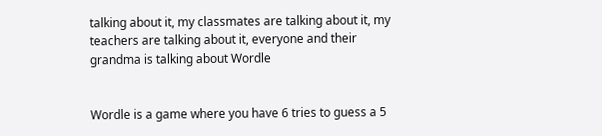talking about it, my classmates are talking about it, my teachers are talking about it, everyone and their grandma is talking about Wordle


Wordle is a game where you have 6 tries to guess a 5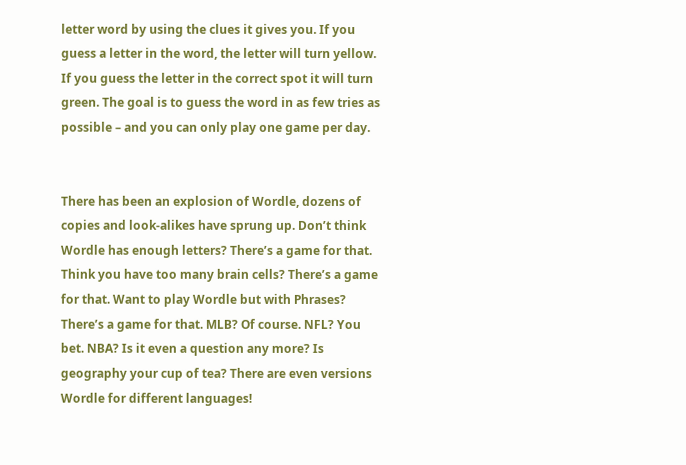letter word by using the clues it gives you. If you guess a letter in the word, the letter will turn yellow. If you guess the letter in the correct spot it will turn green. The goal is to guess the word in as few tries as possible – and you can only play one game per day.


There has been an explosion of Wordle, dozens of copies and look-alikes have sprung up. Don’t think Wordle has enough letters? There’s a game for that. Think you have too many brain cells? There’s a game for that. Want to play Wordle but with Phrases? There’s a game for that. MLB? Of course. NFL? You bet. NBA? Is it even a question any more? Is geography your cup of tea? There are even versions Wordle for different languages!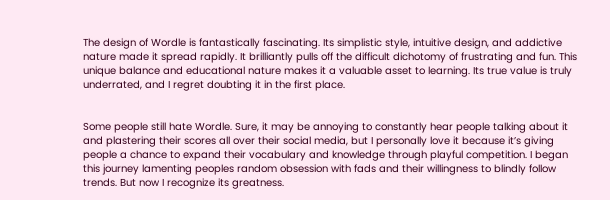The design of Wordle is fantastically fascinating. Its simplistic style, intuitive design, and addictive nature made it spread rapidly. It brilliantly pulls off the difficult dichotomy of frustrating and fun. This unique balance and educational nature makes it a valuable asset to learning. Its true value is truly underrated, and I regret doubting it in the first place.


Some people still hate Wordle. Sure, it may be annoying to constantly hear people talking about it and plastering their scores all over their social media, but I personally love it because it’s giving people a chance to expand their vocabulary and knowledge through playful competition. I began this journey lamenting peoples random obsession with fads and their willingness to blindly follow trends. But now I recognize its greatness.